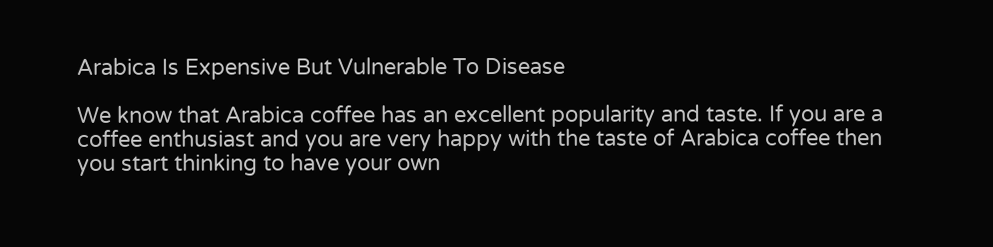Arabica Is Expensive But Vulnerable To Disease

We know that Arabica coffee has an excellent popularity and taste. If you are a coffee enthusiast and you are very happy with the taste of Arabica coffee then you start thinking to have your own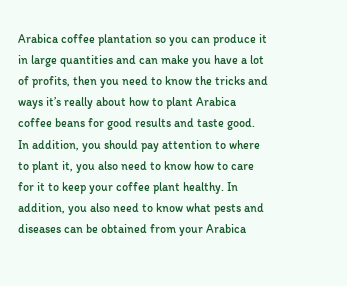Arabica coffee plantation so you can produce it in large quantities and can make you have a lot of profits, then you need to know the tricks and ways it’s really about how to plant Arabica coffee beans for good results and taste good. In addition, you should pay attention to where to plant it, you also need to know how to care for it to keep your coffee plant healthy. In addition, you also need to know what pests and diseases can be obtained from your Arabica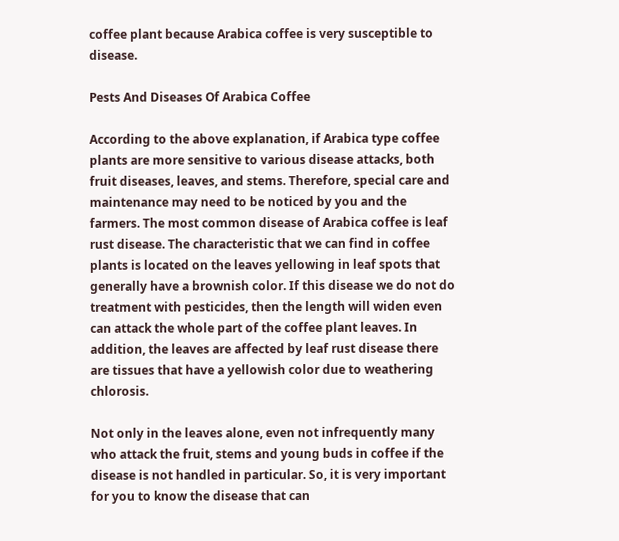coffee plant because Arabica coffee is very susceptible to disease.

Pests And Diseases Of Arabica Coffee

According to the above explanation, if Arabica type coffee plants are more sensitive to various disease attacks, both fruit diseases, leaves, and stems. Therefore, special care and maintenance may need to be noticed by you and the farmers. The most common disease of Arabica coffee is leaf rust disease. The characteristic that we can find in coffee plants is located on the leaves yellowing in leaf spots that generally have a brownish color. If this disease we do not do treatment with pesticides, then the length will widen even can attack the whole part of the coffee plant leaves. In addition, the leaves are affected by leaf rust disease there are tissues that have a yellowish color due to weathering chlorosis.

Not only in the leaves alone, even not infrequently many who attack the fruit, stems and young buds in coffee if the disease is not handled in particular. So, it is very important for you to know the disease that can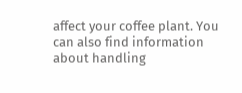affect your coffee plant. You can also find information about handling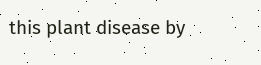this plant disease by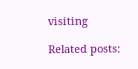visiting

Related posts: